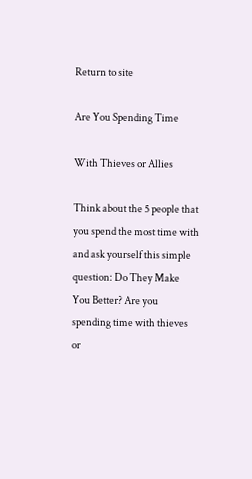Return to site

Are You Spending Time

With Thieves or Allies

Think about the 5 people that you spend the most time with and ask yourself this simple question: Do They Make You Better? Are you spending time with thieves or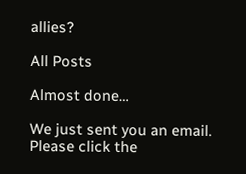allies?

All Posts

Almost done…

We just sent you an email. Please click the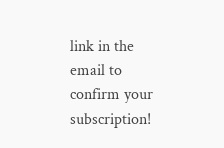link in the email to confirm your subscription!